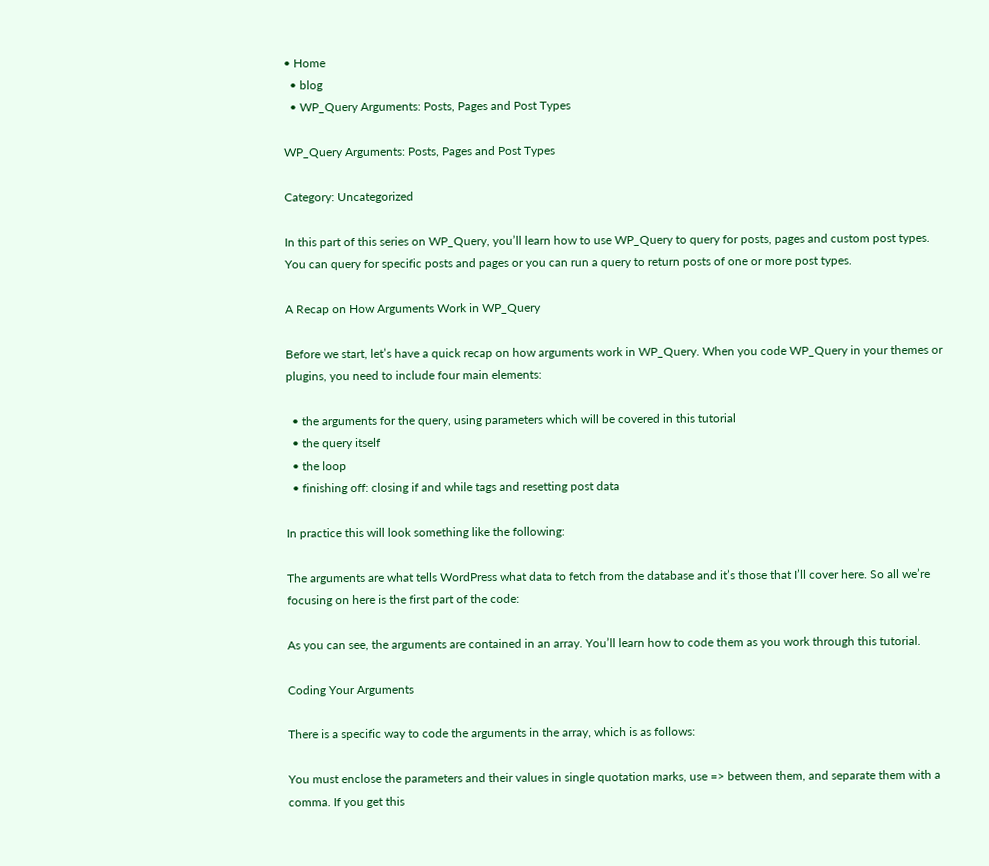• Home
  • blog
  • WP_Query Arguments: Posts, Pages and Post Types

WP_Query Arguments: Posts, Pages and Post Types

Category: Uncategorized

In this part of this series on WP_Query, you’ll learn how to use WP_Query to query for posts, pages and custom post types. You can query for specific posts and pages or you can run a query to return posts of one or more post types.

A Recap on How Arguments Work in WP_Query

Before we start, let’s have a quick recap on how arguments work in WP_Query. When you code WP_Query in your themes or plugins, you need to include four main elements:

  • the arguments for the query, using parameters which will be covered in this tutorial
  • the query itself
  • the loop
  • finishing off: closing if and while tags and resetting post data

In practice this will look something like the following:

The arguments are what tells WordPress what data to fetch from the database and it’s those that I’ll cover here. So all we’re focusing on here is the first part of the code:

As you can see, the arguments are contained in an array. You’ll learn how to code them as you work through this tutorial.

Coding Your Arguments

There is a specific way to code the arguments in the array, which is as follows:

You must enclose the parameters and their values in single quotation marks, use => between them, and separate them with a comma. If you get this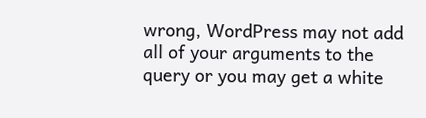wrong, WordPress may not add all of your arguments to the query or you may get a white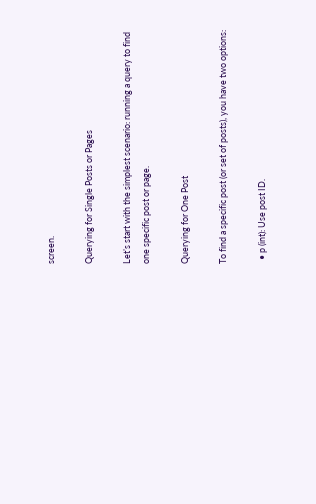screen.

Querying for Single Posts or Pages

Let’s start with the simplest scenario: running a query to find one specific post or page.

Querying for One Post

To find a specific post (or set of posts), you have two options:

  • p (int): Use post ID.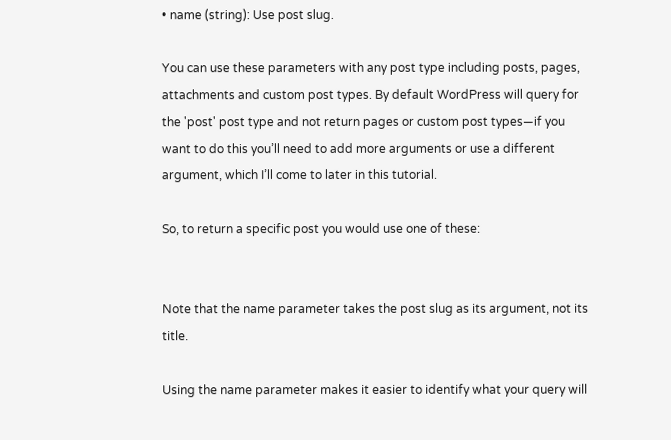• name (string): Use post slug.

You can use these parameters with any post type including posts, pages, attachments and custom post types. By default WordPress will query for the 'post' post type and not return pages or custom post types—if you want to do this you’ll need to add more arguments or use a different argument, which I’ll come to later in this tutorial.

So, to return a specific post you would use one of these:


Note that the name parameter takes the post slug as its argument, not its title.

Using the name parameter makes it easier to identify what your query will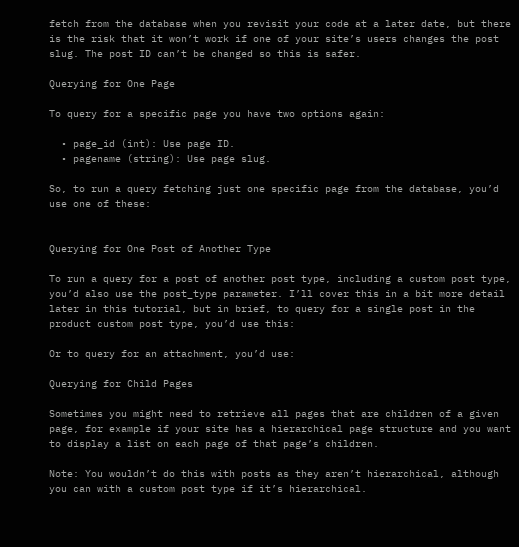fetch from the database when you revisit your code at a later date, but there is the risk that it won’t work if one of your site’s users changes the post slug. The post ID can’t be changed so this is safer.

Querying for One Page

To query for a specific page you have two options again:

  • page_id (int): Use page ID.
  • pagename (string): Use page slug.

So, to run a query fetching just one specific page from the database, you’d use one of these:


Querying for One Post of Another Type

To run a query for a post of another post type, including a custom post type, you’d also use the post_type parameter. I’ll cover this in a bit more detail later in this tutorial, but in brief, to query for a single post in the product custom post type, you’d use this:

Or to query for an attachment, you’d use:

Querying for Child Pages

Sometimes you might need to retrieve all pages that are children of a given page, for example if your site has a hierarchical page structure and you want to display a list on each page of that page’s children.

Note: You wouldn’t do this with posts as they aren’t hierarchical, although you can with a custom post type if it’s hierarchical.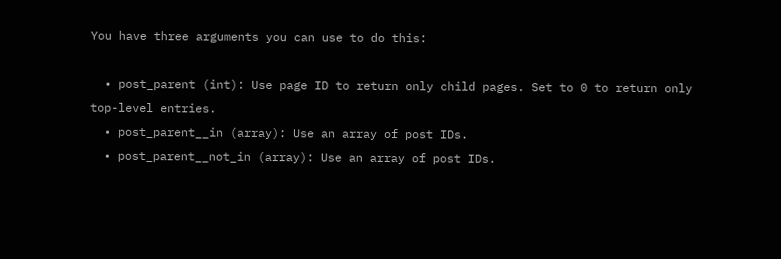You have three arguments you can use to do this:

  • post_parent (int): Use page ID to return only child pages. Set to 0 to return only top-level entries.
  • post_parent__in (array): Use an array of post IDs.
  • post_parent__not_in (array): Use an array of post IDs.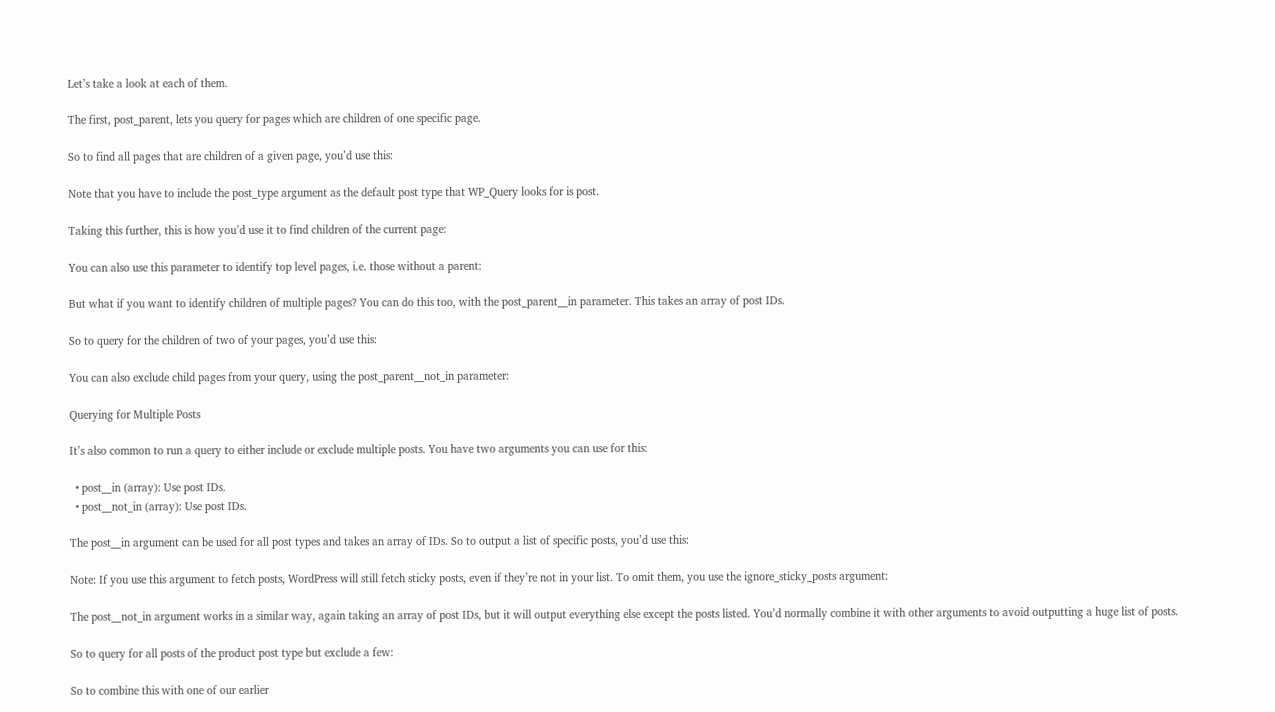Let’s take a look at each of them.

The first, post_parent, lets you query for pages which are children of one specific page.

So to find all pages that are children of a given page, you’d use this:

Note that you have to include the post_type argument as the default post type that WP_Query looks for is post.

Taking this further, this is how you’d use it to find children of the current page:

You can also use this parameter to identify top level pages, i.e. those without a parent:

But what if you want to identify children of multiple pages? You can do this too, with the post_parent__in parameter. This takes an array of post IDs.

So to query for the children of two of your pages, you’d use this:

You can also exclude child pages from your query, using the post_parent__not_in parameter:

Querying for Multiple Posts

It’s also common to run a query to either include or exclude multiple posts. You have two arguments you can use for this:

  • post__in (array): Use post IDs.
  • post__not_in (array): Use post IDs.

The post__in argument can be used for all post types and takes an array of IDs. So to output a list of specific posts, you’d use this:

Note: If you use this argument to fetch posts, WordPress will still fetch sticky posts, even if they’re not in your list. To omit them, you use the ignore_sticky_posts argument:

The post__not_in argument works in a similar way, again taking an array of post IDs, but it will output everything else except the posts listed. You’d normally combine it with other arguments to avoid outputting a huge list of posts.

So to query for all posts of the product post type but exclude a few:

So to combine this with one of our earlier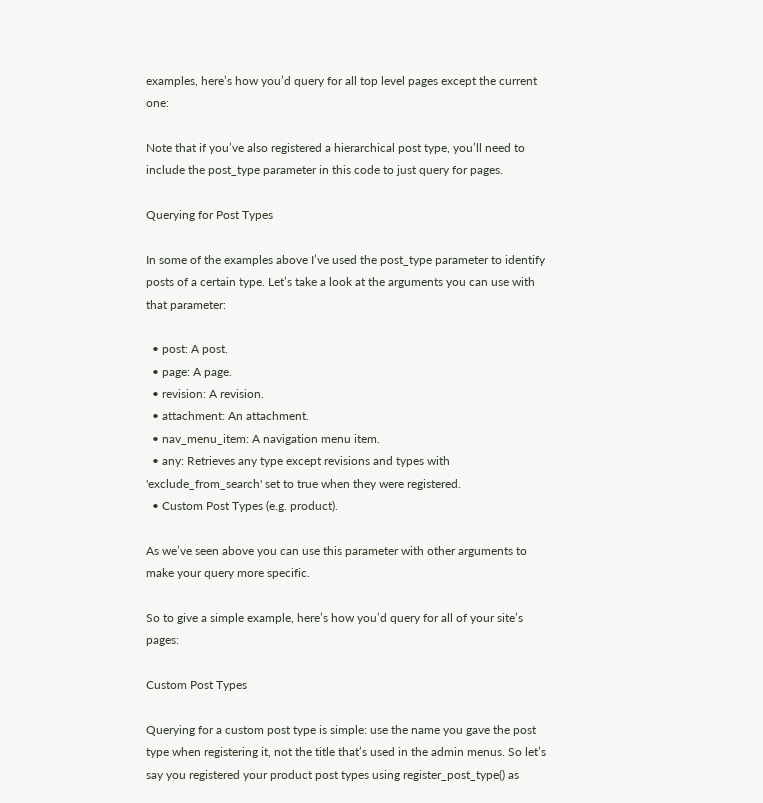examples, here’s how you’d query for all top level pages except the current one:

Note that if you’ve also registered a hierarchical post type, you’ll need to include the post_type parameter in this code to just query for pages.

Querying for Post Types

In some of the examples above I’ve used the post_type parameter to identify posts of a certain type. Let’s take a look at the arguments you can use with that parameter:

  • post: A post.
  • page: A page.
  • revision: A revision.
  • attachment: An attachment.
  • nav_menu_item: A navigation menu item.
  • any: Retrieves any type except revisions and types with 'exclude_from_search' set to true when they were registered.
  • Custom Post Types (e.g. product).

As we’ve seen above you can use this parameter with other arguments to make your query more specific.

So to give a simple example, here’s how you’d query for all of your site’s pages:

Custom Post Types

Querying for a custom post type is simple: use the name you gave the post type when registering it, not the title that’s used in the admin menus. So let’s say you registered your product post types using register_post_type() as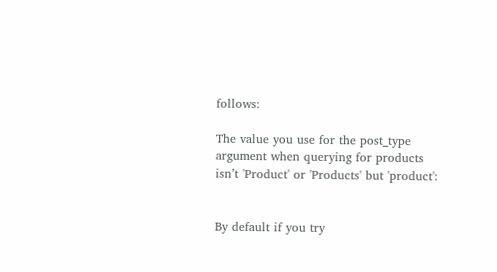follows:

The value you use for the post_type argument when querying for products isn’t 'Product' or 'Products' but 'product':


By default if you try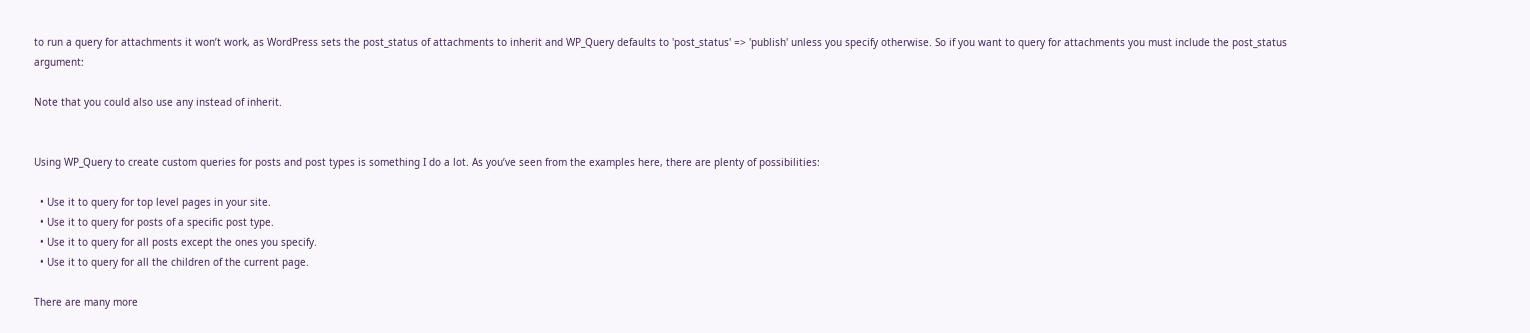to run a query for attachments it won’t work, as WordPress sets the post_status of attachments to inherit and WP_Query defaults to 'post_status' => 'publish' unless you specify otherwise. So if you want to query for attachments you must include the post_status argument:

Note that you could also use any instead of inherit.


Using WP_Query to create custom queries for posts and post types is something I do a lot. As you’ve seen from the examples here, there are plenty of possibilities:

  • Use it to query for top level pages in your site.
  • Use it to query for posts of a specific post type.
  • Use it to query for all posts except the ones you specify.
  • Use it to query for all the children of the current page.

There are many more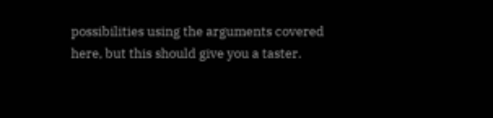possibilities using the arguments covered here, but this should give you a taster.